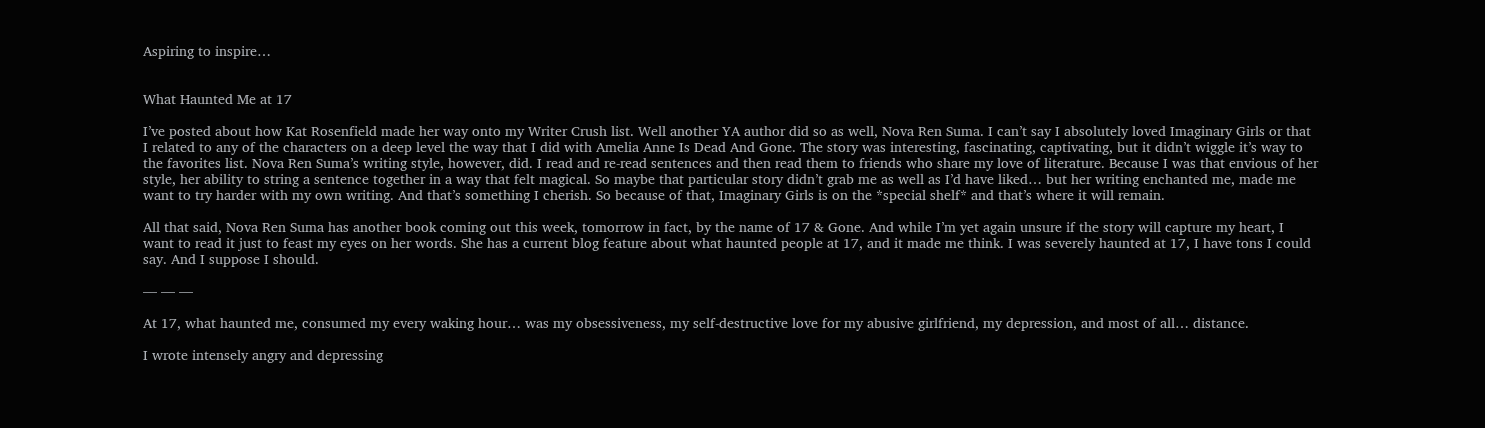Aspiring to inspire…


What Haunted Me at 17

I’ve posted about how Kat Rosenfield made her way onto my Writer Crush list. Well another YA author did so as well, Nova Ren Suma. I can’t say I absolutely loved Imaginary Girls or that I related to any of the characters on a deep level the way that I did with Amelia Anne Is Dead And Gone. The story was interesting, fascinating, captivating, but it didn’t wiggle it’s way to the favorites list. Nova Ren Suma’s writing style, however, did. I read and re-read sentences and then read them to friends who share my love of literature. Because I was that envious of her style, her ability to string a sentence together in a way that felt magical. So maybe that particular story didn’t grab me as well as I’d have liked… but her writing enchanted me, made me want to try harder with my own writing. And that’s something I cherish. So because of that, Imaginary Girls is on the *special shelf* and that’s where it will remain.

All that said, Nova Ren Suma has another book coming out this week, tomorrow in fact, by the name of 17 & Gone. And while I’m yet again unsure if the story will capture my heart, I want to read it just to feast my eyes on her words. She has a current blog feature about what haunted people at 17, and it made me think. I was severely haunted at 17, I have tons I could say. And I suppose I should.

— — —

At 17, what haunted me, consumed my every waking hour… was my obsessiveness, my self-destructive love for my abusive girlfriend, my depression, and most of all… distance.

I wrote intensely angry and depressing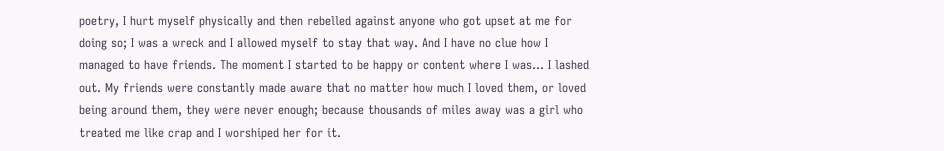poetry, I hurt myself physically and then rebelled against anyone who got upset at me for doing so; I was a wreck and I allowed myself to stay that way. And I have no clue how I managed to have friends. The moment I started to be happy or content where I was… I lashed out. My friends were constantly made aware that no matter how much I loved them, or loved being around them, they were never enough; because thousands of miles away was a girl who treated me like crap and I worshiped her for it.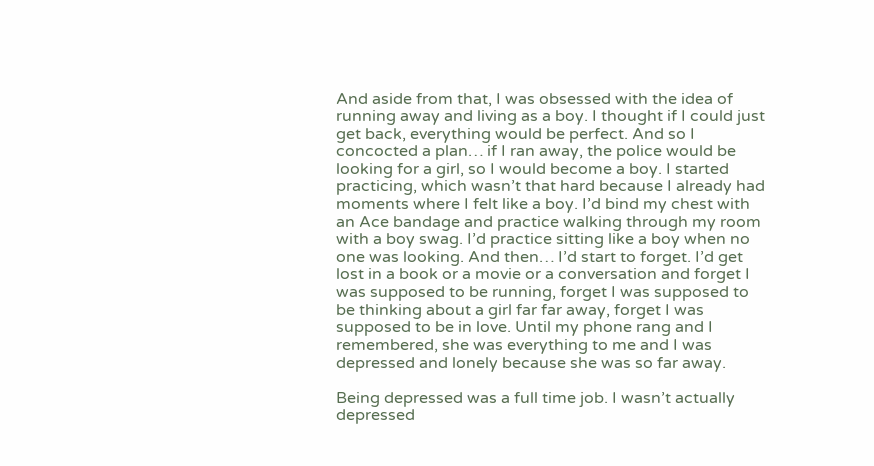And aside from that, I was obsessed with the idea of running away and living as a boy. I thought if I could just get back, everything would be perfect. And so I concocted a plan… if I ran away, the police would be looking for a girl, so I would become a boy. I started practicing, which wasn’t that hard because I already had moments where I felt like a boy. I’d bind my chest with an Ace bandage and practice walking through my room with a boy swag. I’d practice sitting like a boy when no one was looking. And then… I’d start to forget. I’d get lost in a book or a movie or a conversation and forget I was supposed to be running, forget I was supposed to be thinking about a girl far far away, forget I was supposed to be in love. Until my phone rang and I remembered, she was everything to me and I was depressed and lonely because she was so far away.

Being depressed was a full time job. I wasn’t actually depressed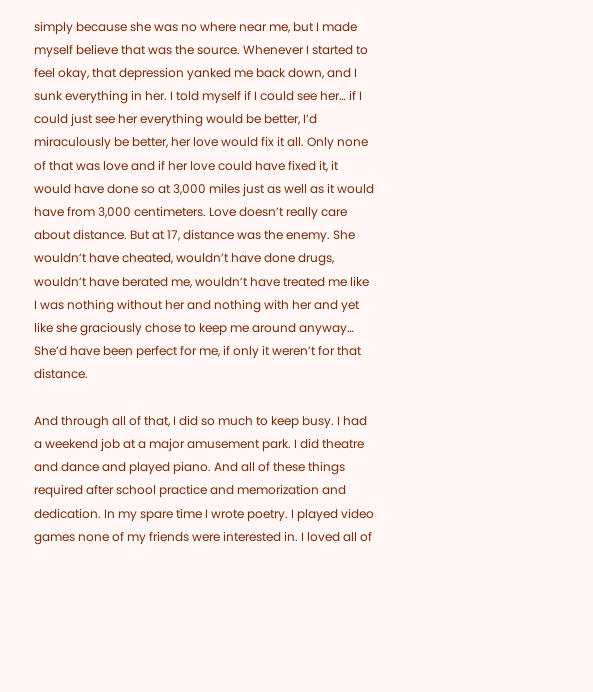simply because she was no where near me, but I made myself believe that was the source. Whenever I started to feel okay, that depression yanked me back down, and I sunk everything in her. I told myself if I could see her… if I could just see her everything would be better, I’d miraculously be better, her love would fix it all. Only none of that was love and if her love could have fixed it, it would have done so at 3,000 miles just as well as it would have from 3,000 centimeters. Love doesn’t really care about distance. But at 17, distance was the enemy. She wouldn’t have cheated, wouldn’t have done drugs, wouldn’t have berated me, wouldn’t have treated me like I was nothing without her and nothing with her and yet  like she graciously chose to keep me around anyway… She’d have been perfect for me, if only it weren’t for that distance.

And through all of that, I did so much to keep busy. I had a weekend job at a major amusement park. I did theatre and dance and played piano. And all of these things required after school practice and memorization and dedication. In my spare time I wrote poetry. I played video games none of my friends were interested in. I loved all of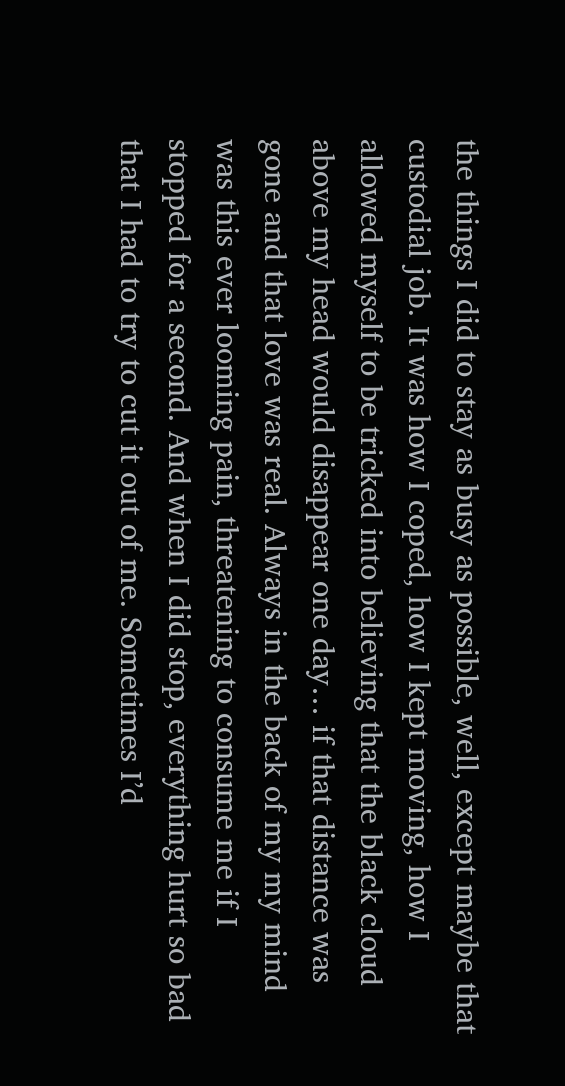the things I did to stay as busy as possible, well, except maybe that custodial job. It was how I coped, how I kept moving, how I allowed myself to be tricked into believing that the black cloud above my head would disappear one day… if that distance was gone and that love was real. Always in the back of my my mind was this ever looming pain, threatening to consume me if I stopped for a second. And when I did stop, everything hurt so bad that I had to try to cut it out of me. Sometimes I’d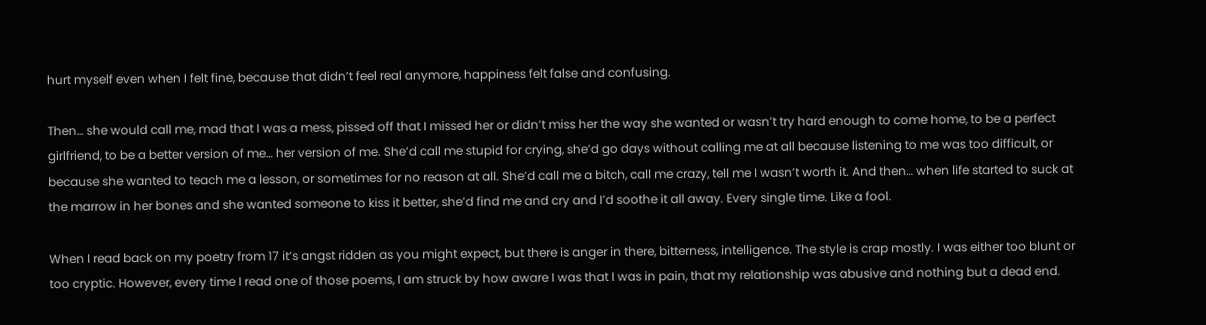hurt myself even when I felt fine, because that didn’t feel real anymore, happiness felt false and confusing.

Then… she would call me, mad that I was a mess, pissed off that I missed her or didn’t miss her the way she wanted or wasn’t try hard enough to come home, to be a perfect girlfriend, to be a better version of me… her version of me. She’d call me stupid for crying, she’d go days without calling me at all because listening to me was too difficult, or because she wanted to teach me a lesson, or sometimes for no reason at all. She’d call me a bitch, call me crazy, tell me I wasn’t worth it. And then… when life started to suck at the marrow in her bones and she wanted someone to kiss it better, she’d find me and cry and I’d soothe it all away. Every single time. Like a fool.

When I read back on my poetry from 17 it’s angst ridden as you might expect, but there is anger in there, bitterness, intelligence. The style is crap mostly. I was either too blunt or too cryptic. However, every time I read one of those poems, I am struck by how aware I was that I was in pain, that my relationship was abusive and nothing but a dead end.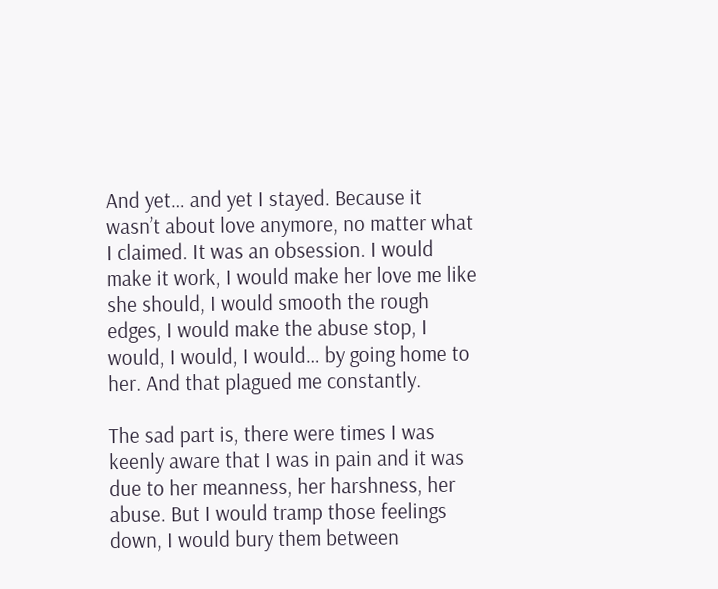And yet… and yet I stayed. Because it wasn’t about love anymore, no matter what I claimed. It was an obsession. I would make it work, I would make her love me like she should, I would smooth the rough edges, I would make the abuse stop, I would, I would, I would… by going home to her. And that plagued me constantly.

The sad part is, there were times I was keenly aware that I was in pain and it was due to her meanness, her harshness, her abuse. But I would tramp those feelings down, I would bury them between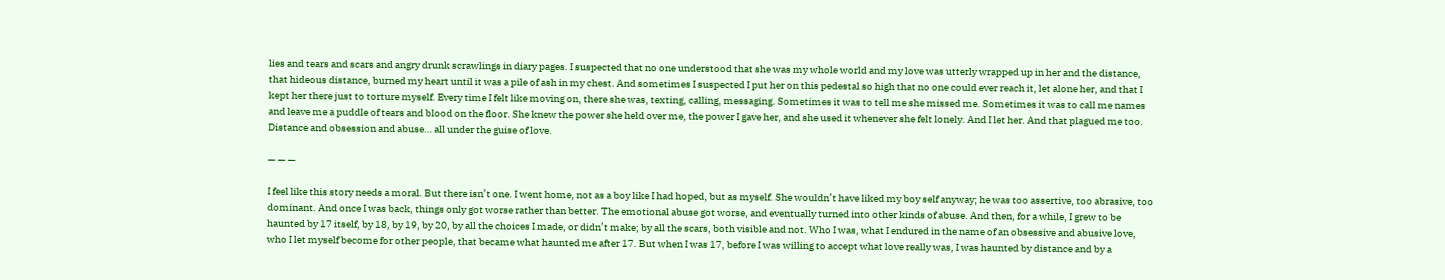lies and tears and scars and angry drunk scrawlings in diary pages. I suspected that no one understood that she was my whole world and my love was utterly wrapped up in her and the distance, that hideous distance, burned my heart until it was a pile of ash in my chest. And sometimes I suspected I put her on this pedestal so high that no one could ever reach it, let alone her, and that I kept her there just to torture myself. Every time I felt like moving on, there she was, texting, calling, messaging. Sometimes it was to tell me she missed me. Sometimes it was to call me names and leave me a puddle of tears and blood on the floor. She knew the power she held over me, the power I gave her, and she used it whenever she felt lonely. And I let her. And that plagued me too. Distance and obsession and abuse… all under the guise of love.

— — —

I feel like this story needs a moral. But there isn’t one. I went home, not as a boy like I had hoped, but as myself. She wouldn’t have liked my boy self anyway; he was too assertive, too abrasive, too dominant. And once I was back, things only got worse rather than better. The emotional abuse got worse, and eventually turned into other kinds of abuse. And then, for a while, I grew to be haunted by 17 itself, by 18, by 19, by 20, by all the choices I made, or didn’t make; by all the scars, both visible and not. Who I was, what I endured in the name of an obsessive and abusive love, who I let myself become for other people, that became what haunted me after 17. But when I was 17, before I was willing to accept what love really was, I was haunted by distance and by a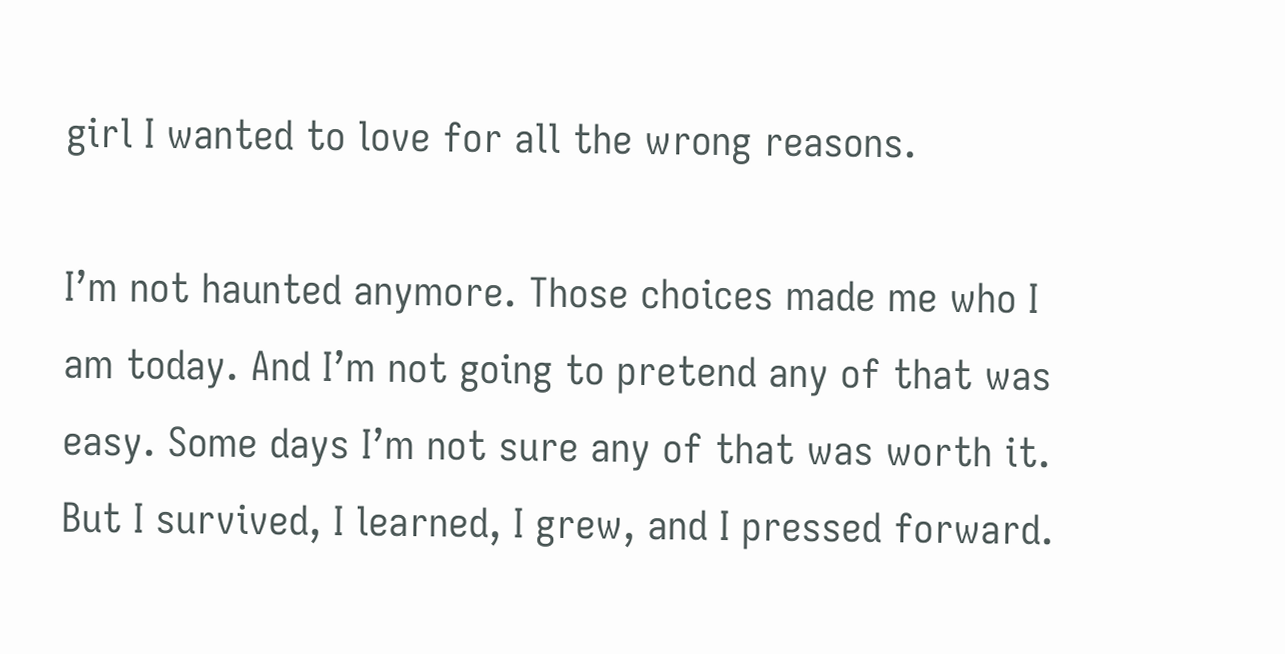girl I wanted to love for all the wrong reasons.

I’m not haunted anymore. Those choices made me who I am today. And I’m not going to pretend any of that was easy. Some days I’m not sure any of that was worth it. But I survived, I learned, I grew, and I pressed forward.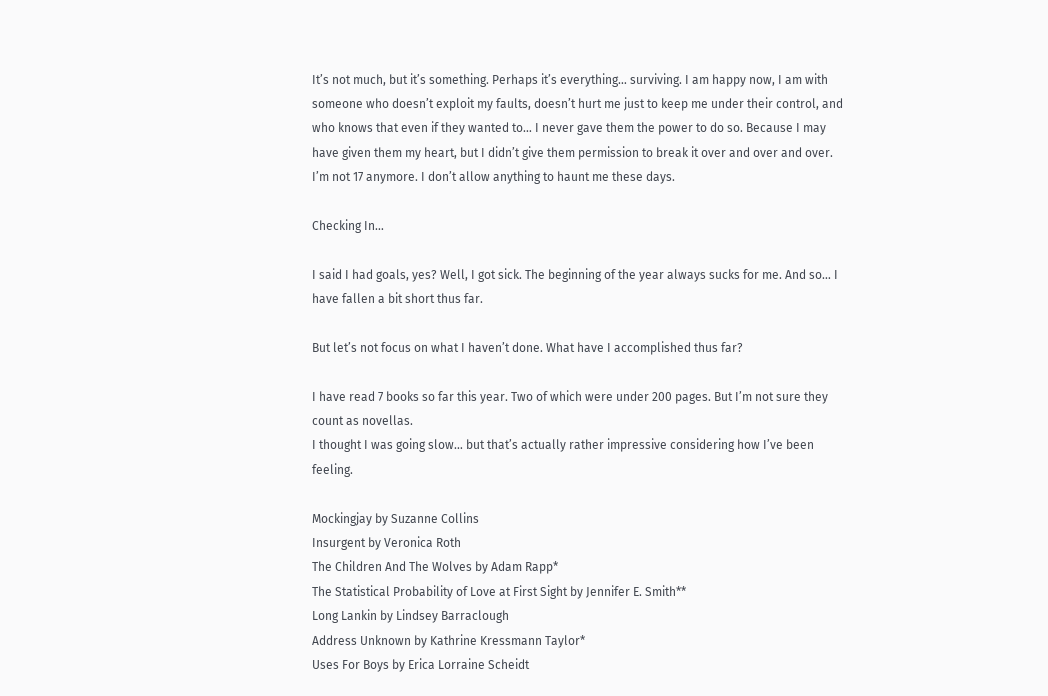It’s not much, but it’s something. Perhaps it’s everything… surviving. I am happy now, I am with someone who doesn’t exploit my faults, doesn’t hurt me just to keep me under their control, and who knows that even if they wanted to… I never gave them the power to do so. Because I may have given them my heart, but I didn’t give them permission to break it over and over and over. I’m not 17 anymore. I don’t allow anything to haunt me these days.

Checking In…

I said I had goals, yes? Well, I got sick. The beginning of the year always sucks for me. And so… I have fallen a bit short thus far.

But let’s not focus on what I haven’t done. What have I accomplished thus far?

I have read 7 books so far this year. Two of which were under 200 pages. But I’m not sure they count as novellas.
I thought I was going slow… but that’s actually rather impressive considering how I’ve been feeling.

Mockingjay by Suzanne Collins
Insurgent by Veronica Roth
The Children And The Wolves by Adam Rapp*
The Statistical Probability of Love at First Sight by Jennifer E. Smith**
Long Lankin by Lindsey Barraclough
Address Unknown by Kathrine Kressmann Taylor*
Uses For Boys by Erica Lorraine Scheidt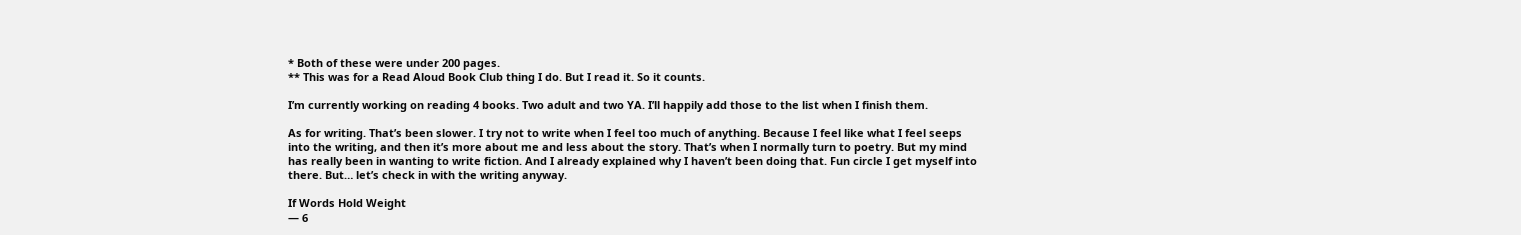* Both of these were under 200 pages.
** This was for a Read Aloud Book Club thing I do. But I read it. So it counts.

I’m currently working on reading 4 books. Two adult and two YA. I’ll happily add those to the list when I finish them.

As for writing. That’s been slower. I try not to write when I feel too much of anything. Because I feel like what I feel seeps into the writing, and then it’s more about me and less about the story. That’s when I normally turn to poetry. But my mind has really been in wanting to write fiction. And I already explained why I haven’t been doing that. Fun circle I get myself into there. But… let’s check in with the writing anyway.

If Words Hold Weight
— 6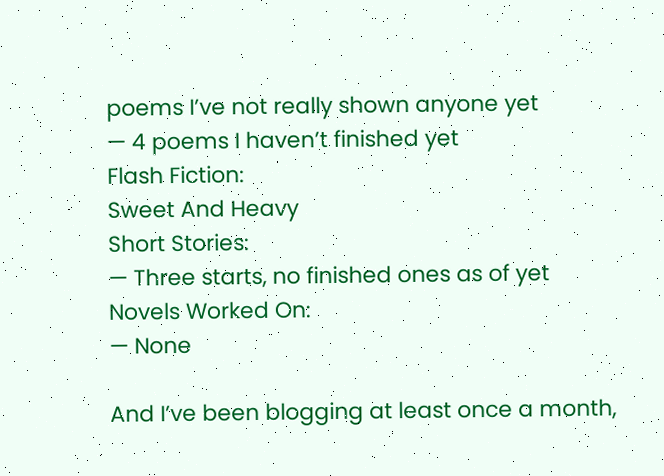poems I’ve not really shown anyone yet
— 4 poems I haven’t finished yet
Flash Fiction:
Sweet And Heavy
Short Stories:
— Three starts, no finished ones as of yet
Novels Worked On:
— None

And I’ve been blogging at least once a month,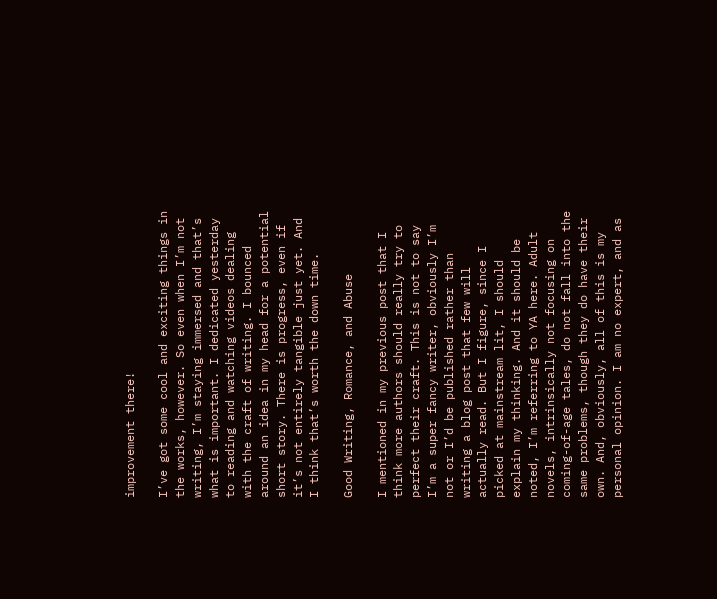improvement there!

I’ve got some cool and exciting things in the works, however. So even when I’m not writing, I’m staying immersed and that’s what is important. I dedicated yesterday to reading and watching videos dealing with the craft of writing. I bounced around an idea in my head for a potential short story. There is progress, even if it’s not entirely tangible just yet. And I think that’s worth the down time.

Good Writing, Romance, and Abuse

I mentioned in my previous post that I think more authors should really try to perfect their craft. This is not to say I’m a super fancy writer, obviously I’m not or I’d be published rather than writing a blog post that few will actually read. But I figure, since I picked at mainstream lit, I should explain my thinking. And it should be noted, I’m referring to YA here. Adult novels, intrinsically not focusing on coming-of-age tales, do not fall into the same problems, though they do have their own. And, obviously, all of this is my personal opinion. I am no expert, and as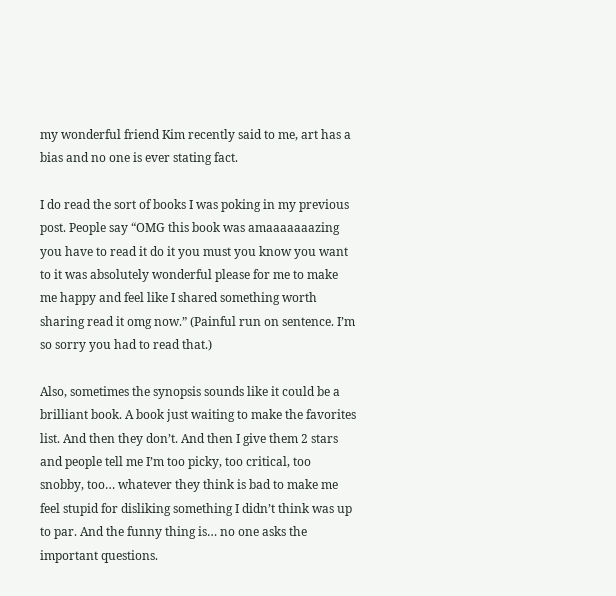my wonderful friend Kim recently said to me, art has a bias and no one is ever stating fact.

I do read the sort of books I was poking in my previous post. People say “OMG this book was amaaaaaaazing you have to read it do it you must you know you want to it was absolutely wonderful please for me to make me happy and feel like I shared something worth sharing read it omg now.” (Painful run on sentence. I’m so sorry you had to read that.)

Also, sometimes the synopsis sounds like it could be a brilliant book. A book just waiting to make the favorites list. And then they don’t. And then I give them 2 stars and people tell me I’m too picky, too critical, too snobby, too… whatever they think is bad to make me feel stupid for disliking something I didn’t think was up to par. And the funny thing is… no one asks the important questions.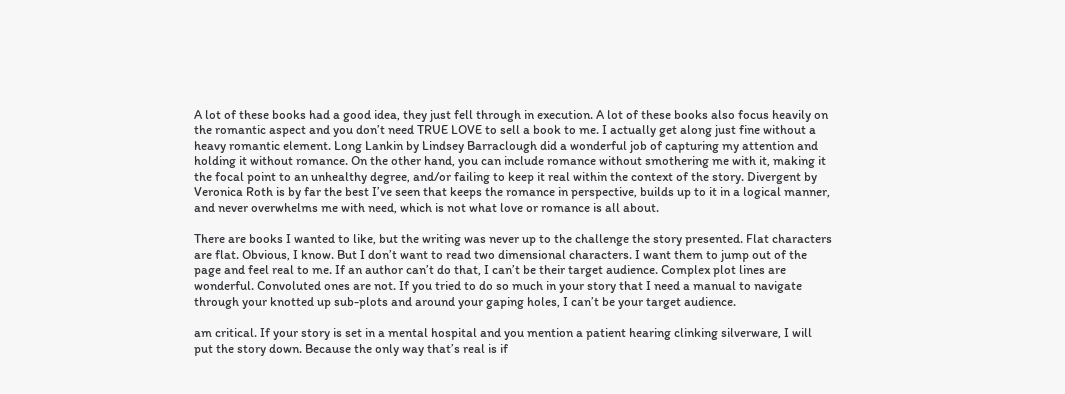A lot of these books had a good idea, they just fell through in execution. A lot of these books also focus heavily on the romantic aspect and you don’t need TRUE LOVE to sell a book to me. I actually get along just fine without a heavy romantic element. Long Lankin by Lindsey Barraclough did a wonderful job of capturing my attention and holding it without romance. On the other hand, you can include romance without smothering me with it, making it the focal point to an unhealthy degree, and/or failing to keep it real within the context of the story. Divergent by Veronica Roth is by far the best I’ve seen that keeps the romance in perspective, builds up to it in a logical manner, and never overwhelms me with need, which is not what love or romance is all about.

There are books I wanted to like, but the writing was never up to the challenge the story presented. Flat characters are flat. Obvious, I know. But I don’t want to read two dimensional characters. I want them to jump out of the page and feel real to me. If an author can’t do that, I can’t be their target audience. Complex plot lines are wonderful. Convoluted ones are not. If you tried to do so much in your story that I need a manual to navigate through your knotted up sub-plots and around your gaping holes, I can’t be your target audience.

am critical. If your story is set in a mental hospital and you mention a patient hearing clinking silverware, I will put the story down. Because the only way that’s real is if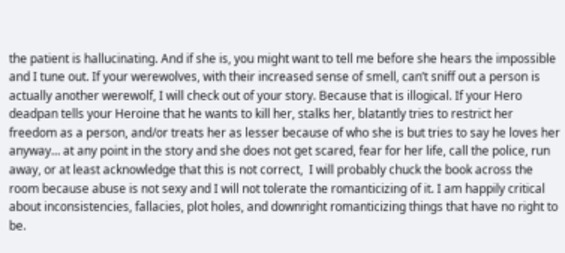the patient is hallucinating. And if she is, you might want to tell me before she hears the impossible and I tune out. If your werewolves, with their increased sense of smell, can’t sniff out a person is actually another werewolf, I will check out of your story. Because that is illogical. If your Hero deadpan tells your Heroine that he wants to kill her, stalks her, blatantly tries to restrict her freedom as a person, and/or treats her as lesser because of who she is but tries to say he loves her anyway… at any point in the story and she does not get scared, fear for her life, call the police, run away, or at least acknowledge that this is not correct,  I will probably chuck the book across the room because abuse is not sexy and I will not tolerate the romanticizing of it. I am happily critical about inconsistencies, fallacies, plot holes, and downright romanticizing things that have no right to be.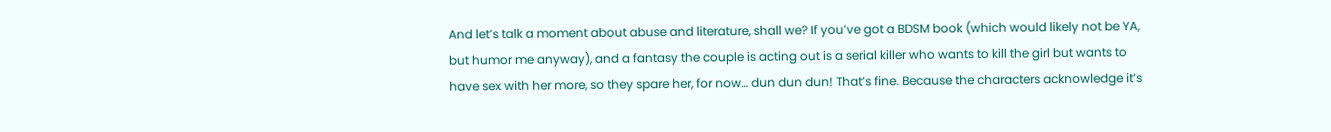And let’s talk a moment about abuse and literature, shall we? If you’ve got a BDSM book (which would likely not be YA, but humor me anyway), and a fantasy the couple is acting out is a serial killer who wants to kill the girl but wants to have sex with her more, so they spare her, for now… dun dun dun! That’s fine. Because the characters acknowledge it’s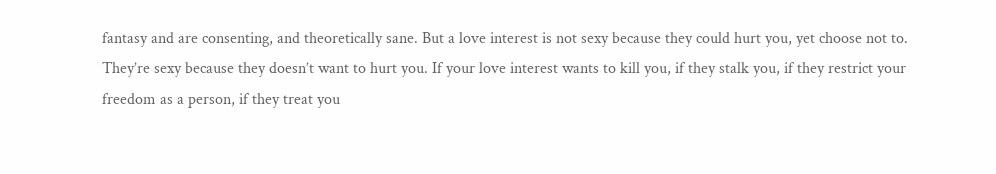fantasy and are consenting, and theoretically sane. But a love interest is not sexy because they could hurt you, yet choose not to. They’re sexy because they doesn’t want to hurt you. If your love interest wants to kill you, if they stalk you, if they restrict your freedom as a person, if they treat you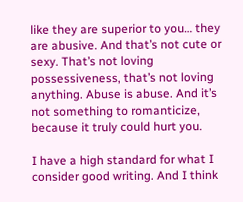like they are superior to you… they are abusive. And that’s not cute or sexy. That’s not loving possessiveness, that’s not loving anything. Abuse is abuse. And it’s not something to romanticize, because it truly could hurt you.

I have a high standard for what I consider good writing. And I think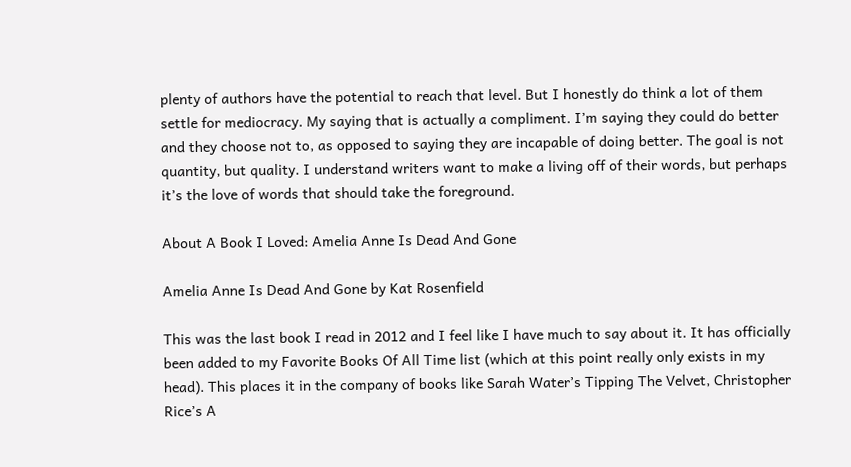plenty of authors have the potential to reach that level. But I honestly do think a lot of them settle for mediocracy. My saying that is actually a compliment. I’m saying they could do better and they choose not to, as opposed to saying they are incapable of doing better. The goal is not quantity, but quality. I understand writers want to make a living off of their words, but perhaps it’s the love of words that should take the foreground.

About A Book I Loved: Amelia Anne Is Dead And Gone

Amelia Anne Is Dead And Gone by Kat Rosenfield

This was the last book I read in 2012 and I feel like I have much to say about it. It has officially been added to my Favorite Books Of All Time list (which at this point really only exists in my head). This places it in the company of books like Sarah Water’s Tipping The Velvet, Christopher Rice’s A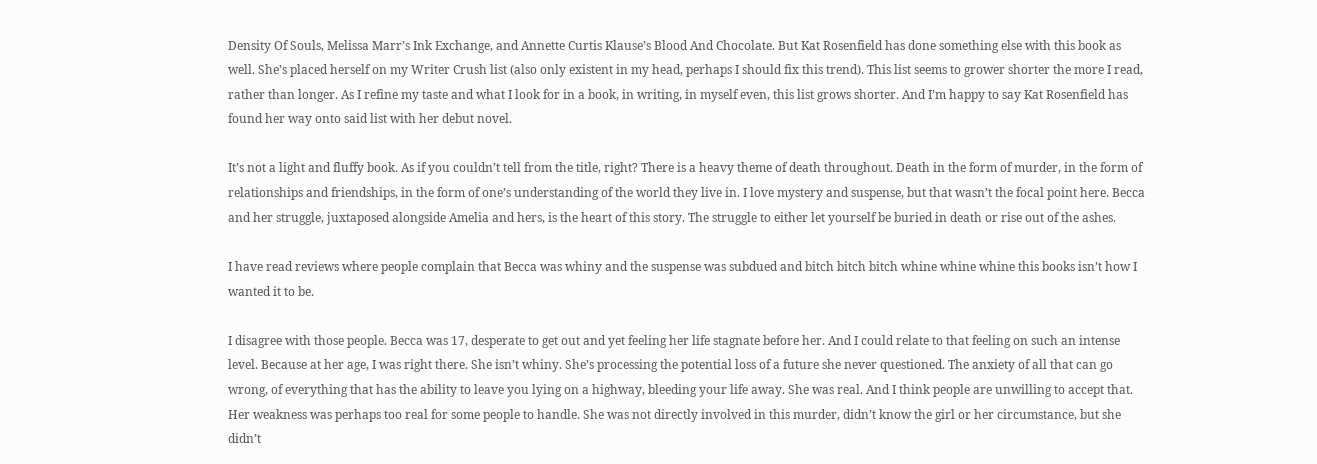Density Of Souls, Melissa Marr’s Ink Exchange, and Annette Curtis Klause’s Blood And Chocolate. But Kat Rosenfield has done something else with this book as well. She’s placed herself on my Writer Crush list (also only existent in my head, perhaps I should fix this trend). This list seems to grower shorter the more I read, rather than longer. As I refine my taste and what I look for in a book, in writing, in myself even, this list grows shorter. And I’m happy to say Kat Rosenfield has found her way onto said list with her debut novel.

It’s not a light and fluffy book. As if you couldn’t tell from the title, right? There is a heavy theme of death throughout. Death in the form of murder, in the form of relationships and friendships, in the form of one’s understanding of the world they live in. I love mystery and suspense, but that wasn’t the focal point here. Becca and her struggle, juxtaposed alongside Amelia and hers, is the heart of this story. The struggle to either let yourself be buried in death or rise out of the ashes.

I have read reviews where people complain that Becca was whiny and the suspense was subdued and bitch bitch bitch whine whine whine this books isn’t how I wanted it to be.

I disagree with those people. Becca was 17, desperate to get out and yet feeling her life stagnate before her. And I could relate to that feeling on such an intense level. Because at her age, I was right there. She isn’t whiny. She’s processing the potential loss of a future she never questioned. The anxiety of all that can go wrong, of everything that has the ability to leave you lying on a highway, bleeding your life away. She was real. And I think people are unwilling to accept that. Her weakness was perhaps too real for some people to handle. She was not directly involved in this murder, didn’t know the girl or her circumstance, but she didn’t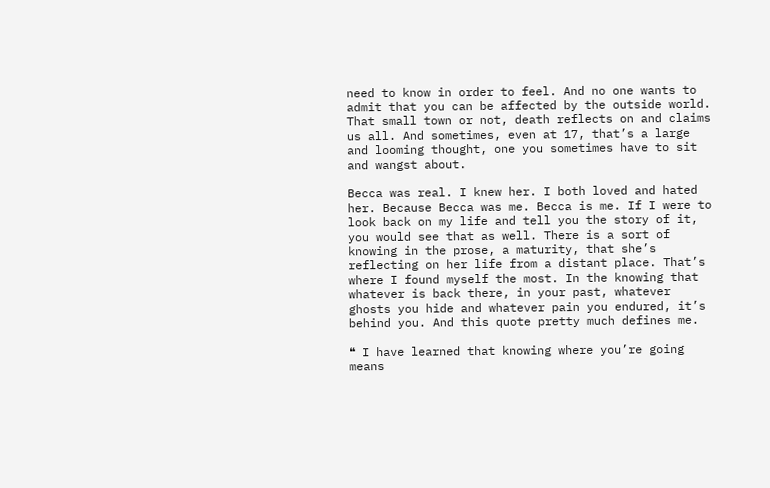need to know in order to feel. And no one wants to admit that you can be affected by the outside world. That small town or not, death reflects on and claims us all. And sometimes, even at 17, that’s a large and looming thought, one you sometimes have to sit and wangst about.

Becca was real. I knew her. I both loved and hated her. Because Becca was me. Becca is me. If I were to look back on my life and tell you the story of it, you would see that as well. There is a sort of knowing in the prose, a maturity, that she’s reflecting on her life from a distant place. That’s where I found myself the most. In the knowing that whatever is back there, in your past, whatever ghosts you hide and whatever pain you endured, it’s behind you. And this quote pretty much defines me.

❝ I have learned that knowing where you’re going means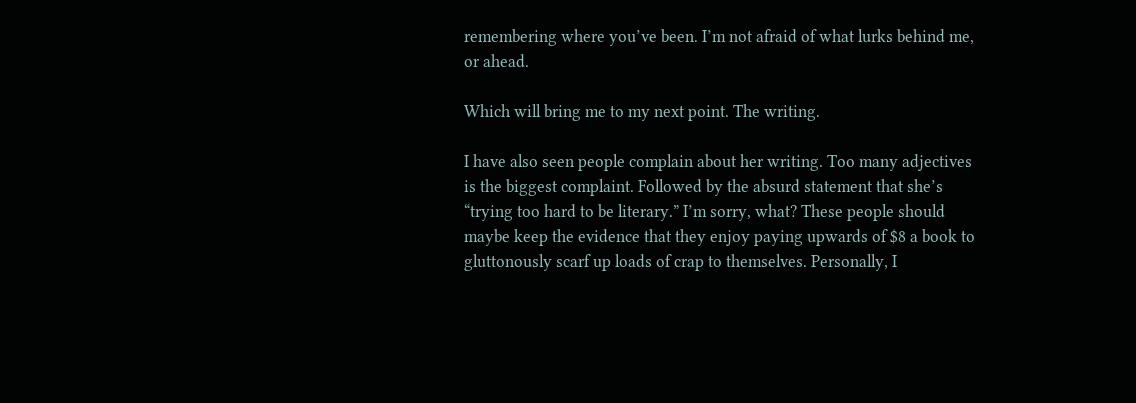remembering where you’ve been. I’m not afraid of what lurks behind me, or ahead.

Which will bring me to my next point. The writing.

I have also seen people complain about her writing. Too many adjectives is the biggest complaint. Followed by the absurd statement that she’s “trying too hard to be literary.” I’m sorry, what? These people should maybe keep the evidence that they enjoy paying upwards of $8 a book to gluttonously scarf up loads of crap to themselves. Personally, I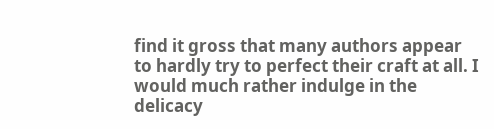find it gross that many authors appear to hardly try to perfect their craft at all. I would much rather indulge in the delicacy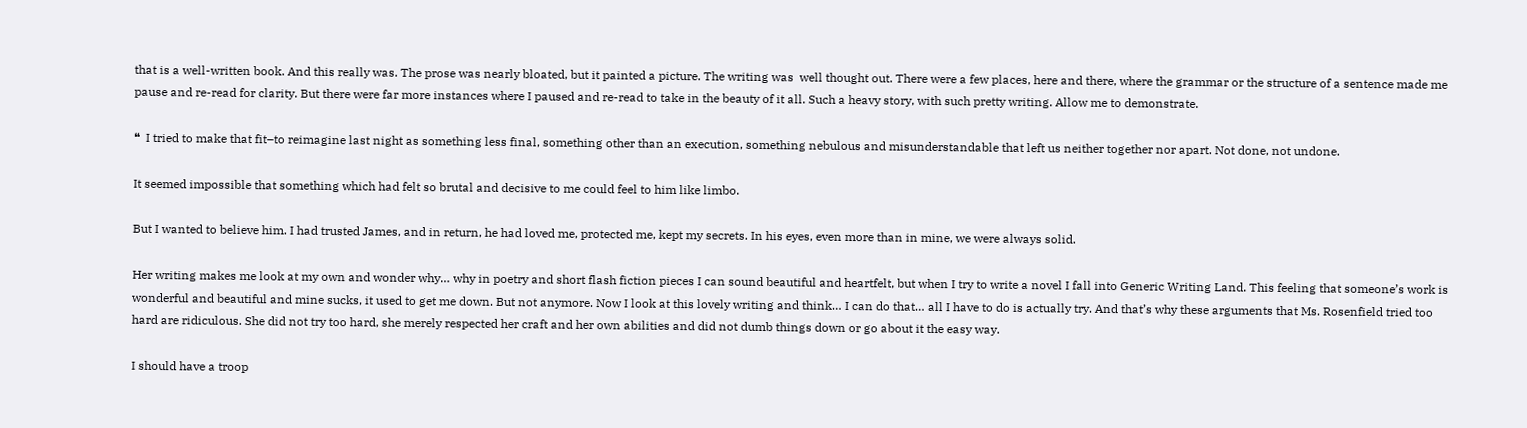that is a well-written book. And this really was. The prose was nearly bloated, but it painted a picture. The writing was  well thought out. There were a few places, here and there, where the grammar or the structure of a sentence made me pause and re-read for clarity. But there were far more instances where I paused and re-read to take in the beauty of it all. Such a heavy story, with such pretty writing. Allow me to demonstrate.

❝  I tried to make that fit–to reimagine last night as something less final, something other than an execution, something nebulous and misunderstandable that left us neither together nor apart. Not done, not undone.

It seemed impossible that something which had felt so brutal and decisive to me could feel to him like limbo.

But I wanted to believe him. I had trusted James, and in return, he had loved me, protected me, kept my secrets. In his eyes, even more than in mine, we were always solid.

Her writing makes me look at my own and wonder why… why in poetry and short flash fiction pieces I can sound beautiful and heartfelt, but when I try to write a novel I fall into Generic Writing Land. This feeling that someone’s work is wonderful and beautiful and mine sucks, it used to get me down. But not anymore. Now I look at this lovely writing and think… I can do that… all I have to do is actually try. And that’s why these arguments that Ms. Rosenfield tried too hard are ridiculous. She did not try too hard, she merely respected her craft and her own abilities and did not dumb things down or go about it the easy way.

I should have a troop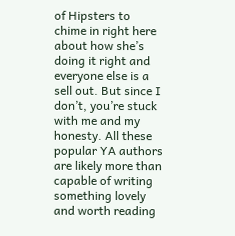of Hipsters to chime in right here about how she’s doing it right and everyone else is a sell out. But since I don’t, you’re stuck with me and my honesty. All these popular YA authors are likely more than capable of writing something lovely and worth reading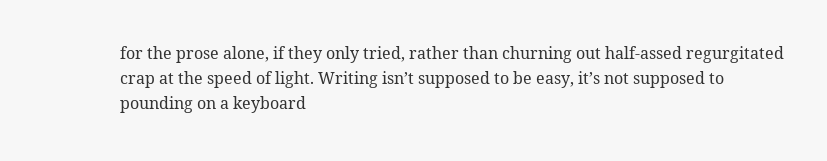for the prose alone, if they only tried, rather than churning out half-assed regurgitated crap at the speed of light. Writing isn’t supposed to be easy, it’s not supposed to pounding on a keyboard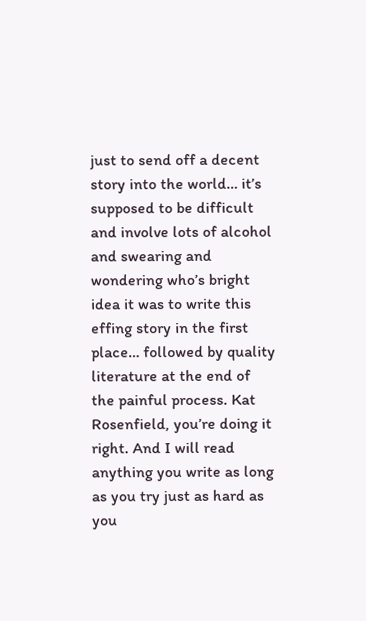just to send off a decent story into the world… it’s supposed to be difficult and involve lots of alcohol and swearing and wondering who’s bright idea it was to write this effing story in the first place… followed by quality literature at the end of the painful process. Kat Rosenfield, you’re doing it right. And I will read anything you write as long as you try just as hard as you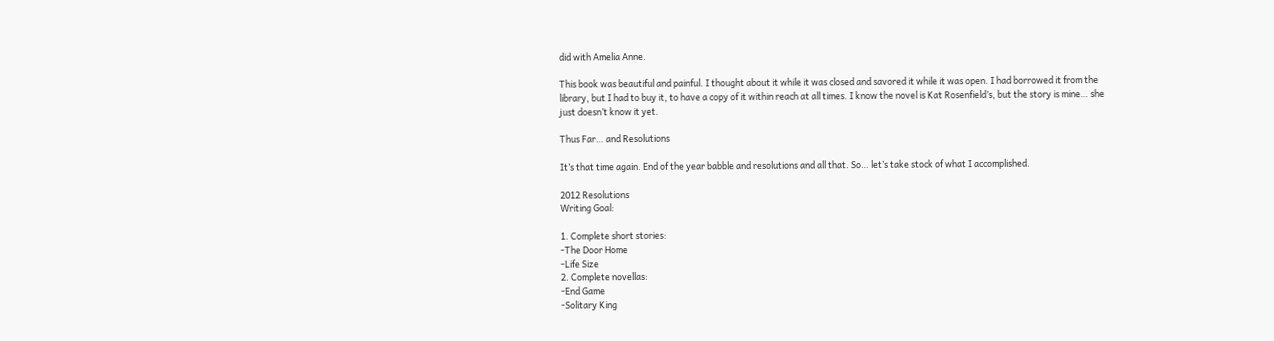did with Amelia Anne.

This book was beautiful and painful. I thought about it while it was closed and savored it while it was open. I had borrowed it from the library, but I had to buy it, to have a copy of it within reach at all times. I know the novel is Kat Rosenfield’s, but the story is mine… she just doesn’t know it yet.

Thus Far… and Resolutions

It’s that time again. End of the year babble and resolutions and all that. So… let’s take stock of what I accomplished.

2012 Resolutions
Writing Goal:

1. Complete short stories:
-The Door Home
-Life Size
2. Complete novellas:
-End Game
-Solitary King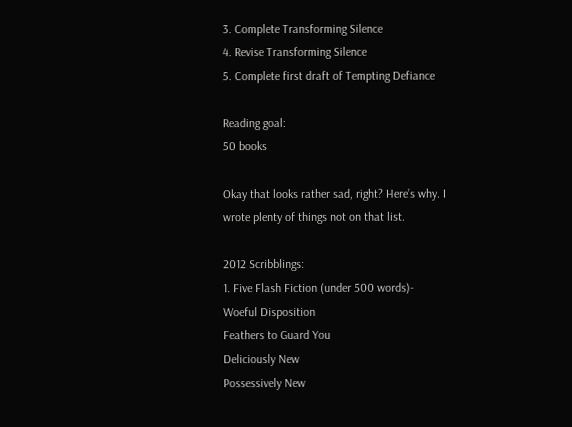3. Complete Transforming Silence
4. Revise Transforming Silence
5. Complete first draft of Tempting Defiance

Reading goal:
50 books

Okay that looks rather sad, right? Here’s why. I wrote plenty of things not on that list.

2012 Scribblings:
1. Five Flash Fiction (under 500 words)-
Woeful Disposition
Feathers to Guard You
Deliciously New
Possessively New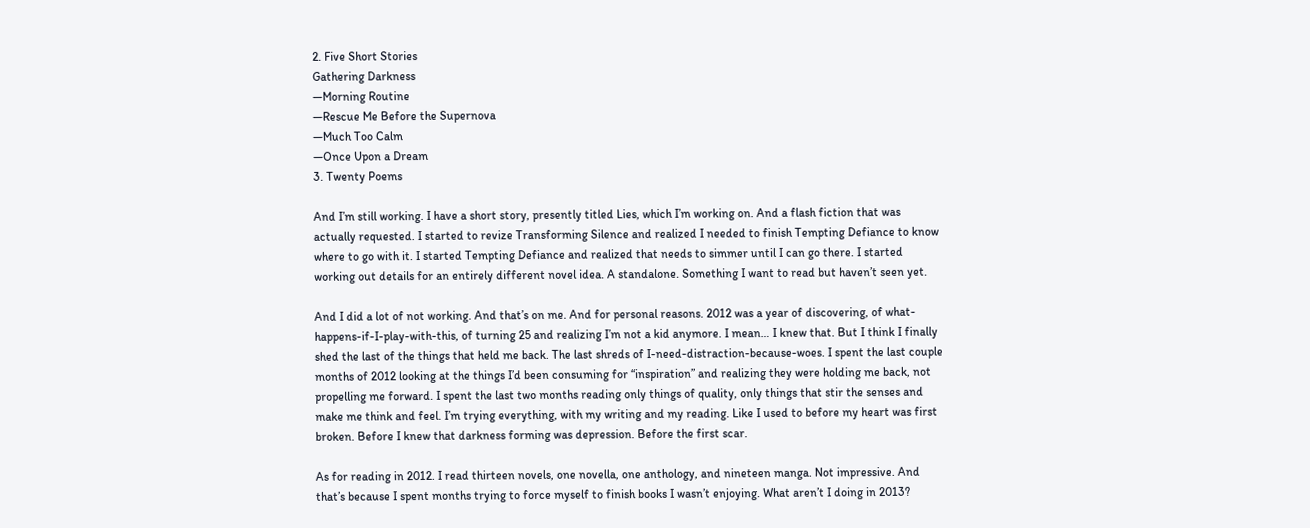2. Five Short Stories
Gathering Darkness
—Morning Routine
—Rescue Me Before the Supernova
—Much Too Calm
—Once Upon a Dream
3. Twenty Poems

And I’m still working. I have a short story, presently titled Lies, which I’m working on. And a flash fiction that was actually requested. I started to revize Transforming Silence and realized I needed to finish Tempting Defiance to know where to go with it. I started Tempting Defiance and realized that needs to simmer until I can go there. I started working out details for an entirely different novel idea. A standalone. Something I want to read but haven’t seen yet.

And I did a lot of not working. And that’s on me. And for personal reasons. 2012 was a year of discovering, of what-happens-if-I-play-with-this, of turning 25 and realizing I’m not a kid anymore. I mean… I knew that. But I think I finally shed the last of the things that held me back. The last shreds of I-need-distraction-because-woes. I spent the last couple months of 2012 looking at the things I’d been consuming for “inspiration” and realizing they were holding me back, not propelling me forward. I spent the last two months reading only things of quality, only things that stir the senses and make me think and feel. I’m trying everything, with my writing and my reading. Like I used to before my heart was first broken. Before I knew that darkness forming was depression. Before the first scar.

As for reading in 2012. I read thirteen novels, one novella, one anthology, and nineteen manga. Not impressive. And that’s because I spent months trying to force myself to finish books I wasn’t enjoying. What aren’t I doing in 2013?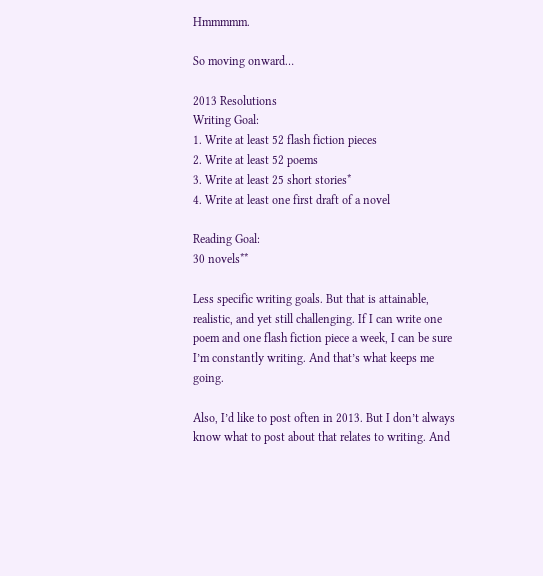Hmmmmm.

So moving onward…

2013 Resolutions
Writing Goal:
1. Write at least 52 flash fiction pieces
2. Write at least 52 poems
3. Write at least 25 short stories*
4. Write at least one first draft of a novel

Reading Goal:
30 novels**

Less specific writing goals. But that is attainable, realistic, and yet still challenging. If I can write one poem and one flash fiction piece a week, I can be sure I’m constantly writing. And that’s what keeps me going.

Also, I’d like to post often in 2013. But I don’t always know what to post about that relates to writing. And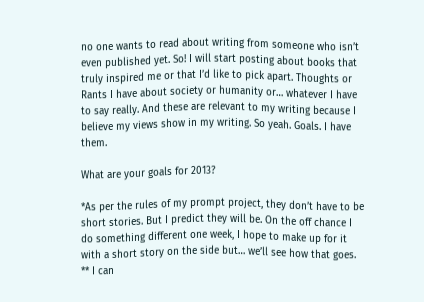no one wants to read about writing from someone who isn’t even published yet. So! I will start posting about books that truly inspired me or that I’d like to pick apart. Thoughts or Rants I have about society or humanity or… whatever I have to say really. And these are relevant to my writing because I believe my views show in my writing. So yeah. Goals. I have them.

What are your goals for 2013?

*As per the rules of my prompt project, they don’t have to be short stories. But I predict they will be. On the off chance I do something different one week, I hope to make up for it with a short story on the side but… we’ll see how that goes.
** I can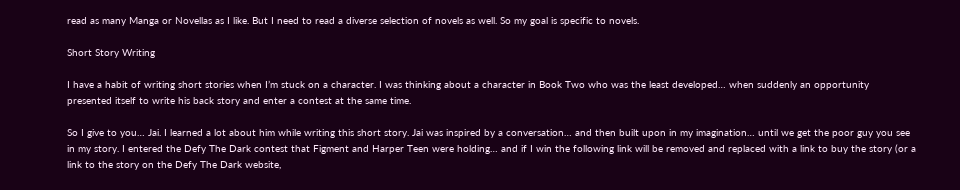read as many Manga or Novellas as I like. But I need to read a diverse selection of novels as well. So my goal is specific to novels.

Short Story Writing

I have a habit of writing short stories when I’m stuck on a character. I was thinking about a character in Book Two who was the least developed… when suddenly an opportunity presented itself to write his back story and enter a contest at the same time.

So I give to you… Jai. I learned a lot about him while writing this short story. Jai was inspired by a conversation… and then built upon in my imagination… until we get the poor guy you see in my story. I entered the Defy The Dark contest that Figment and Harper Teen were holding… and if I win the following link will be removed and replaced with a link to buy the story (or a link to the story on the Defy The Dark website,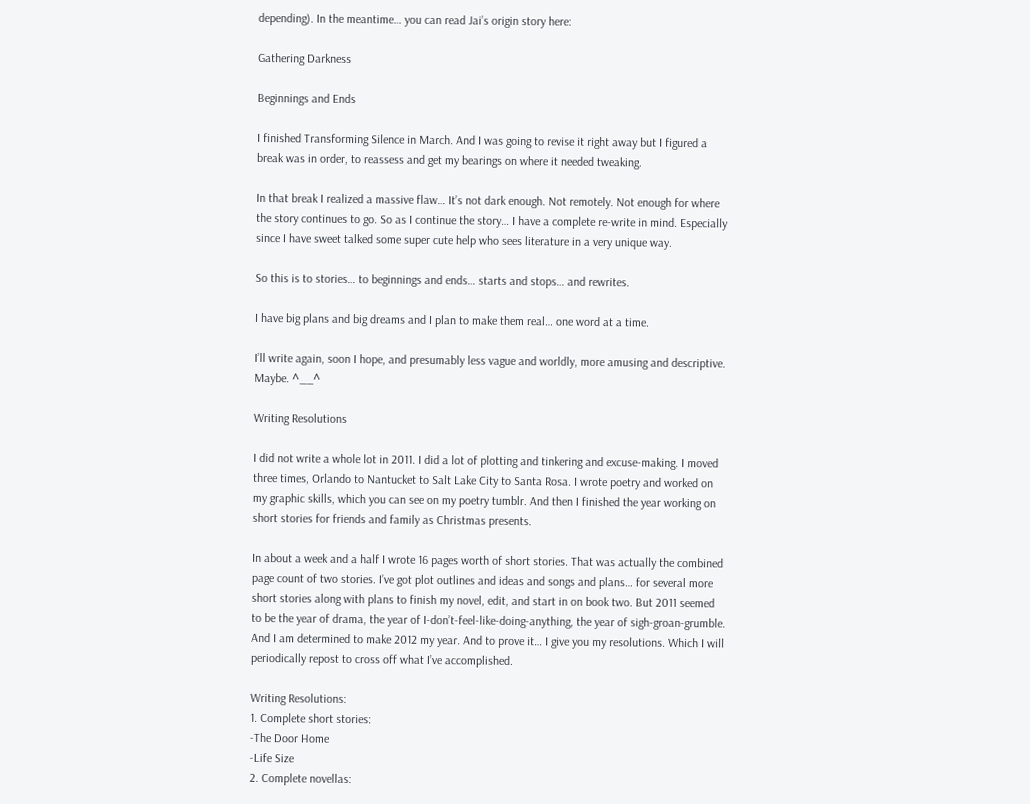depending). In the meantime… you can read Jai’s origin story here:

Gathering Darkness

Beginnings and Ends

I finished Transforming Silence in March. And I was going to revise it right away but I figured a break was in order, to reassess and get my bearings on where it needed tweaking.

In that break I realized a massive flaw… It’s not dark enough. Not remotely. Not enough for where the story continues to go. So as I continue the story… I have a complete re-write in mind. Especially since I have sweet talked some super cute help who sees literature in a very unique way.

So this is to stories… to beginnings and ends… starts and stops… and rewrites.

I have big plans and big dreams and I plan to make them real… one word at a time.

I’ll write again, soon I hope, and presumably less vague and worldly, more amusing and descriptive. Maybe. ^__^

Writing Resolutions

I did not write a whole lot in 2011. I did a lot of plotting and tinkering and excuse-making. I moved three times, Orlando to Nantucket to Salt Lake City to Santa Rosa. I wrote poetry and worked on my graphic skills, which you can see on my poetry tumblr. And then I finished the year working on short stories for friends and family as Christmas presents.

In about a week and a half I wrote 16 pages worth of short stories. That was actually the combined page count of two stories. I’ve got plot outlines and ideas and songs and plans… for several more short stories along with plans to finish my novel, edit, and start in on book two. But 2011 seemed to be the year of drama, the year of I-don’t-feel-like-doing-anything, the year of sigh-groan-grumble. And I am determined to make 2012 my year. And to prove it… I give you my resolutions. Which I will periodically repost to cross off what I’ve accomplished.

Writing Resolutions:
1. Complete short stories:
-The Door Home
-Life Size
2. Complete novellas: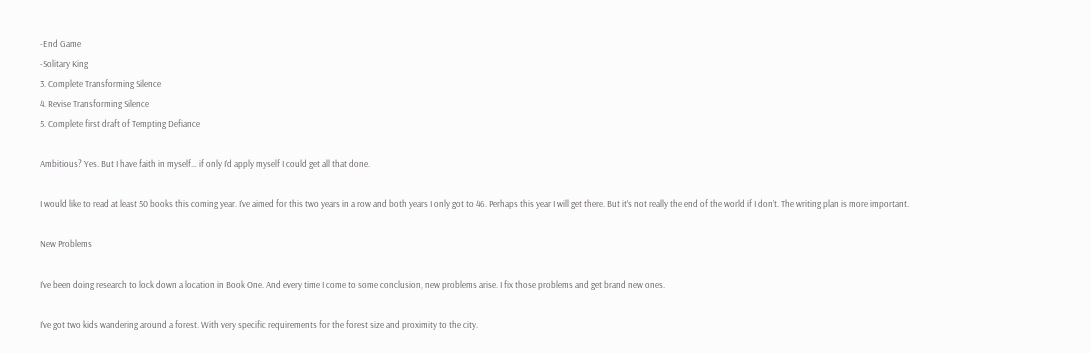-End Game
-Solitary King
3. Complete Transforming Silence
4. Revise Transforming Silence
5. Complete first draft of Tempting Defiance

Ambitious? Yes. But I have faith in myself… if only I’d apply myself I could get all that done.

I would like to read at least 50 books this coming year. I’ve aimed for this two years in a row and both years I only got to 46. Perhaps this year I will get there. But it’s not really the end of the world if I don’t. The writing plan is more important.

New Problems

I’ve been doing research to lock down a location in Book One. And every time I come to some conclusion, new problems arise. I fix those problems and get brand new ones.

I’ve got two kids wandering around a forest. With very specific requirements for the forest size and proximity to the city.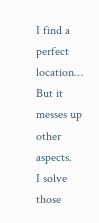I find a perfect location…
But it messes up other aspects.
I solve those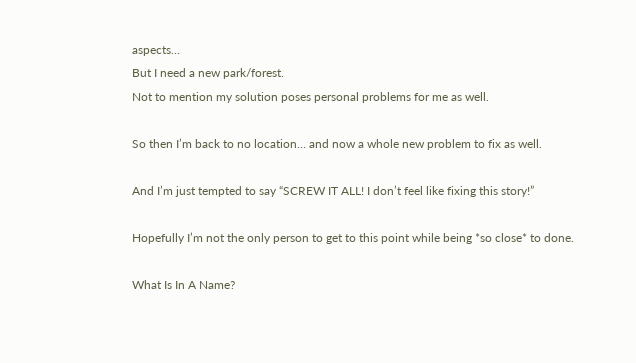aspects…
But I need a new park/forest.
Not to mention my solution poses personal problems for me as well.

So then I’m back to no location… and now a whole new problem to fix as well.

And I’m just tempted to say “SCREW IT ALL! I don’t feel like fixing this story!”

Hopefully I’m not the only person to get to this point while being *so close* to done.

What Is In A Name?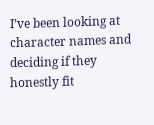I’ve been looking at character names and deciding if they honestly fit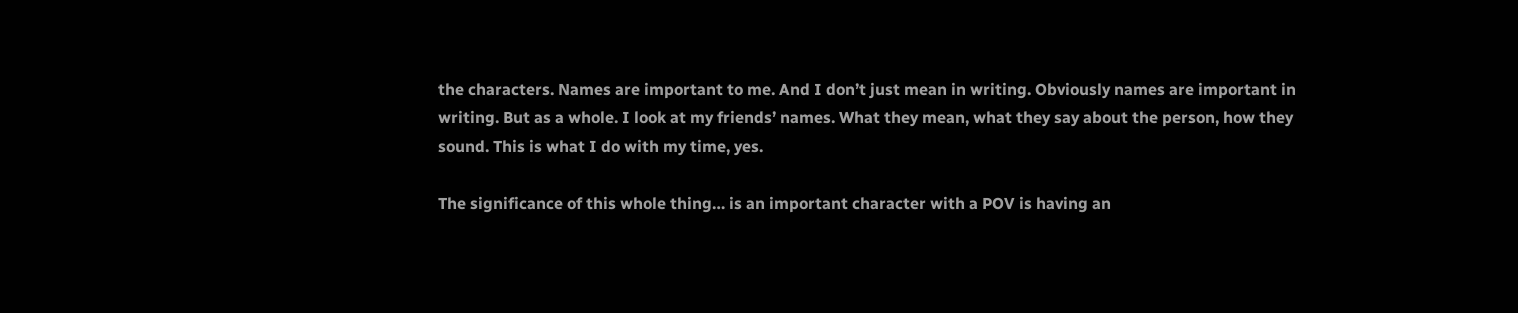the characters. Names are important to me. And I don’t just mean in writing. Obviously names are important in writing. But as a whole. I look at my friends’ names. What they mean, what they say about the person, how they sound. This is what I do with my time, yes.

The significance of this whole thing… is an important character with a POV is having an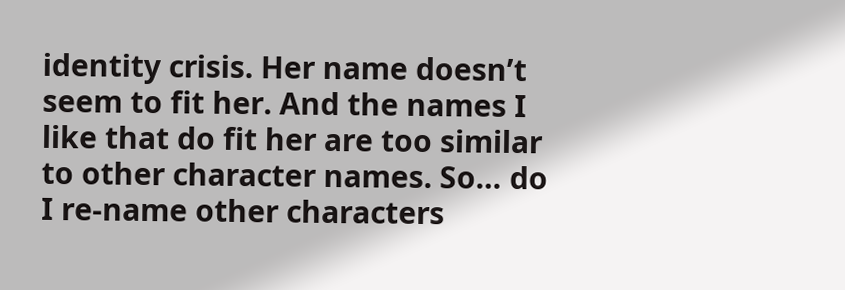identity crisis. Her name doesn’t seem to fit her. And the names I like that do fit her are too similar to other character names. So… do I re-name other characters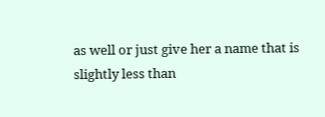as well or just give her a name that is slightly less than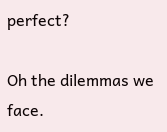perfect?

Oh the dilemmas we face.